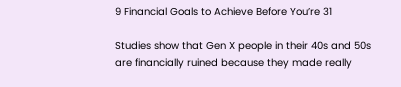9 Financial Goals to Achieve Before You’re 31

Studies show that Gen X people in their 40s and 50s are financially ruined because they made really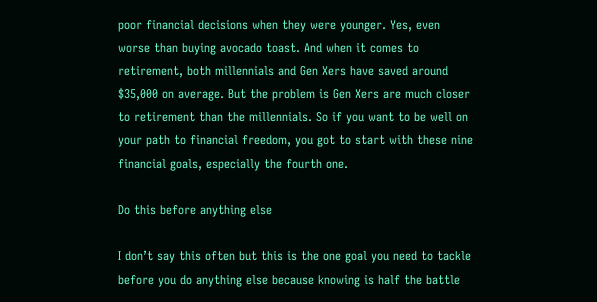poor financial decisions when they were younger. Yes, even worse than buying avocado toast. And when it comes to retirement, both millennials and Gen Xers have saved around $35,000 on average. But the problem is Gen Xers are much closer to retirement than the millennials. So if you want to be well on your path to financial freedom, you got to start with these nine financial goals, especially the fourth one.

Do this before anything else

I don’t say this often but this is the one goal you need to tackle before you do anything else because knowing is half the battle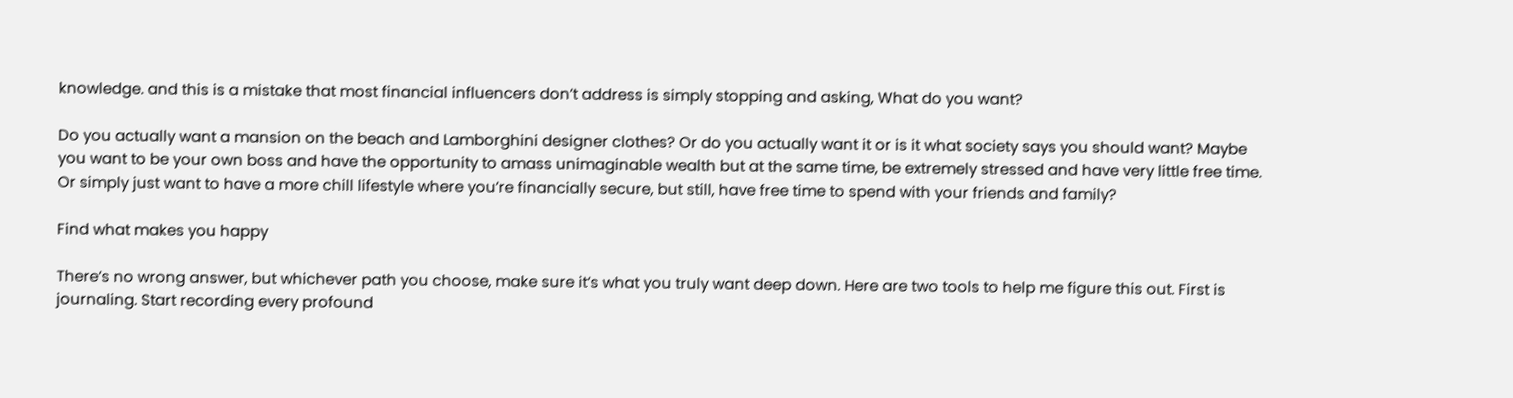knowledge. and this is a mistake that most financial influencers don’t address is simply stopping and asking, What do you want?

Do you actually want a mansion on the beach and Lamborghini designer clothes? Or do you actually want it or is it what society says you should want? Maybe you want to be your own boss and have the opportunity to amass unimaginable wealth but at the same time, be extremely stressed and have very little free time. Or simply just want to have a more chill lifestyle where you’re financially secure, but still, have free time to spend with your friends and family?

Find what makes you happy

There’s no wrong answer, but whichever path you choose, make sure it’s what you truly want deep down. Here are two tools to help me figure this out. First is journaling. Start recording every profound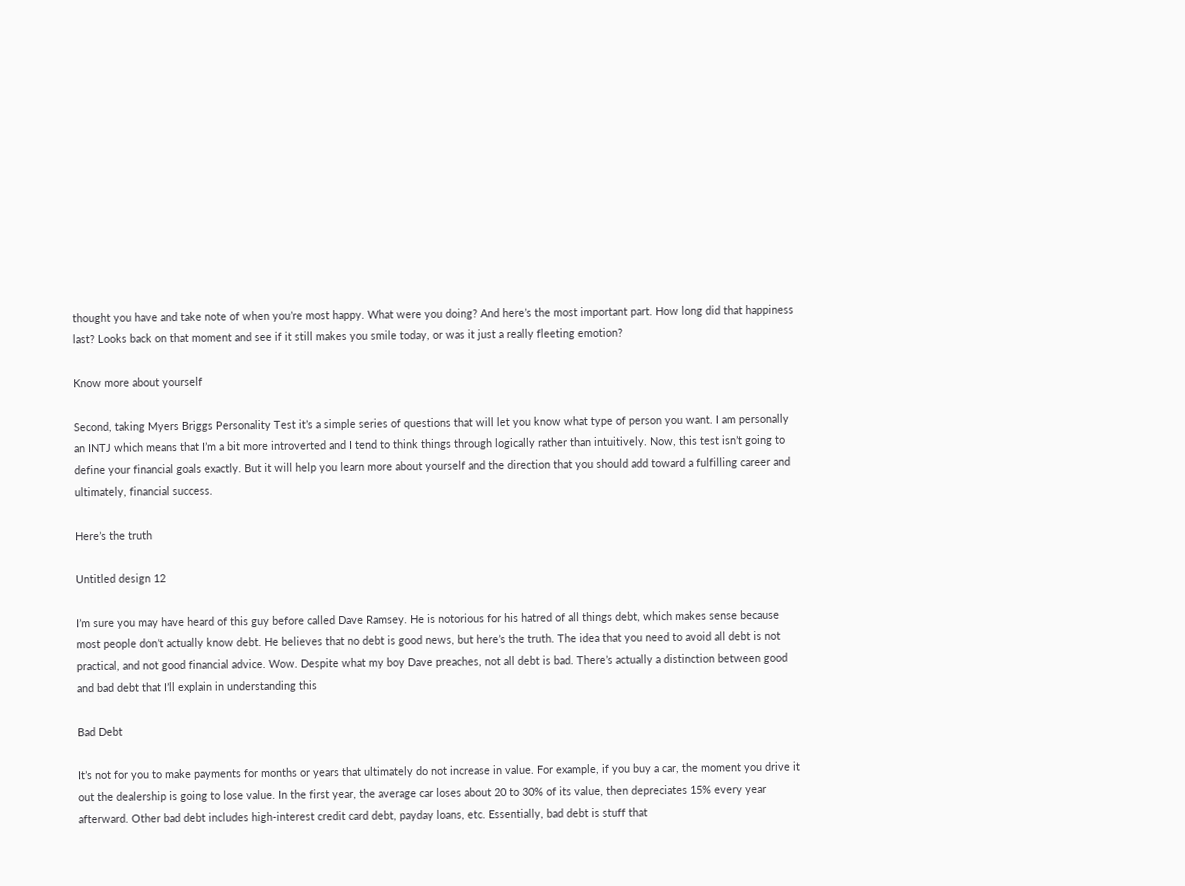thought you have and take note of when you’re most happy. What were you doing? And here’s the most important part. How long did that happiness last? Looks back on that moment and see if it still makes you smile today, or was it just a really fleeting emotion?

Know more about yourself

Second, taking Myers Briggs Personality Test it’s a simple series of questions that will let you know what type of person you want. I am personally an INTJ which means that I’m a bit more introverted and I tend to think things through logically rather than intuitively. Now, this test isn’t going to define your financial goals exactly. But it will help you learn more about yourself and the direction that you should add toward a fulfilling career and ultimately, financial success.

Here’s the truth

Untitled design 12

I’m sure you may have heard of this guy before called Dave Ramsey. He is notorious for his hatred of all things debt, which makes sense because most people don’t actually know debt. He believes that no debt is good news, but here’s the truth. The idea that you need to avoid all debt is not practical, and not good financial advice. Wow. Despite what my boy Dave preaches, not all debt is bad. There’s actually a distinction between good and bad debt that I’ll explain in understanding this

Bad Debt

It’s not for you to make payments for months or years that ultimately do not increase in value. For example, if you buy a car, the moment you drive it out the dealership is going to lose value. In the first year, the average car loses about 20 to 30% of its value, then depreciates 15% every year afterward. Other bad debt includes high-interest credit card debt, payday loans, etc. Essentially, bad debt is stuff that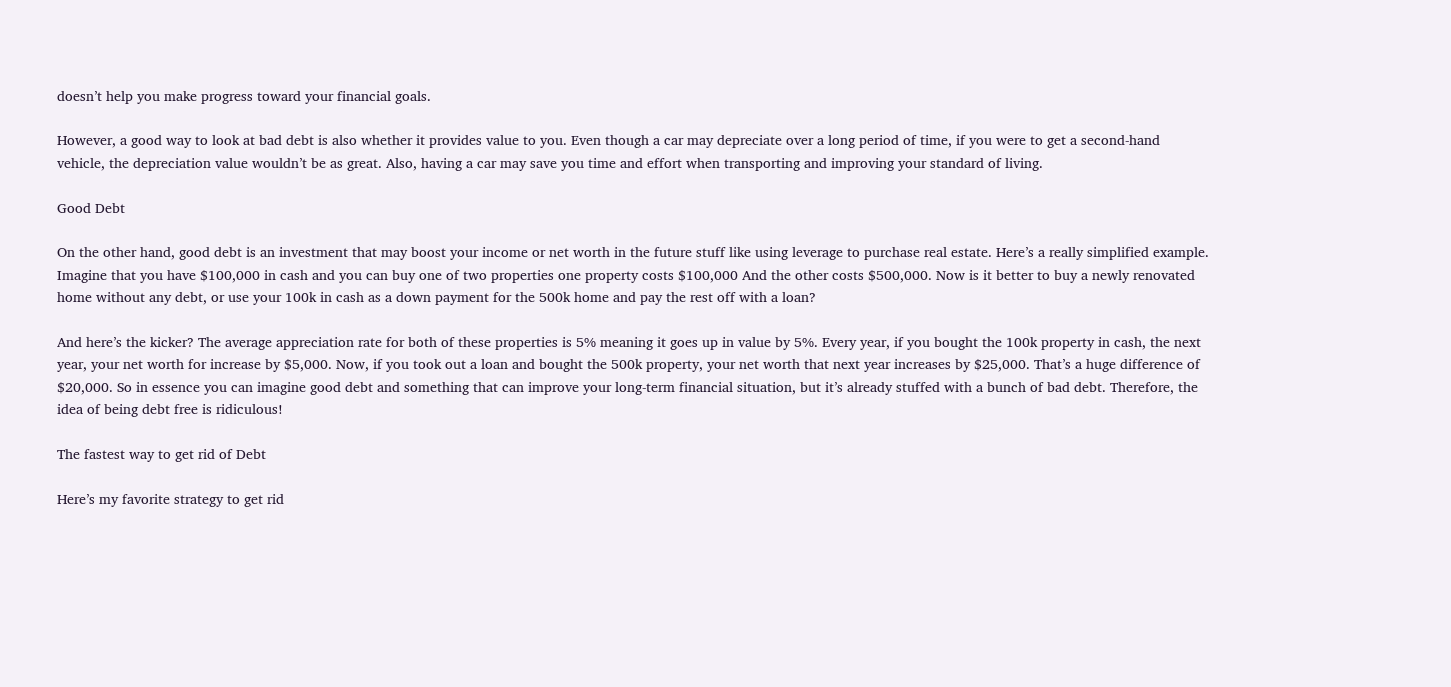doesn’t help you make progress toward your financial goals.

However, a good way to look at bad debt is also whether it provides value to you. Even though a car may depreciate over a long period of time, if you were to get a second-hand vehicle, the depreciation value wouldn’t be as great. Also, having a car may save you time and effort when transporting and improving your standard of living.

Good Debt

On the other hand, good debt is an investment that may boost your income or net worth in the future stuff like using leverage to purchase real estate. Here’s a really simplified example. Imagine that you have $100,000 in cash and you can buy one of two properties one property costs $100,000 And the other costs $500,000. Now is it better to buy a newly renovated home without any debt, or use your 100k in cash as a down payment for the 500k home and pay the rest off with a loan?

And here’s the kicker? The average appreciation rate for both of these properties is 5% meaning it goes up in value by 5%. Every year, if you bought the 100k property in cash, the next year, your net worth for increase by $5,000. Now, if you took out a loan and bought the 500k property, your net worth that next year increases by $25,000. That’s a huge difference of $20,000. So in essence you can imagine good debt and something that can improve your long-term financial situation, but it’s already stuffed with a bunch of bad debt. Therefore, the idea of being debt free is ridiculous!

The fastest way to get rid of Debt

Here’s my favorite strategy to get rid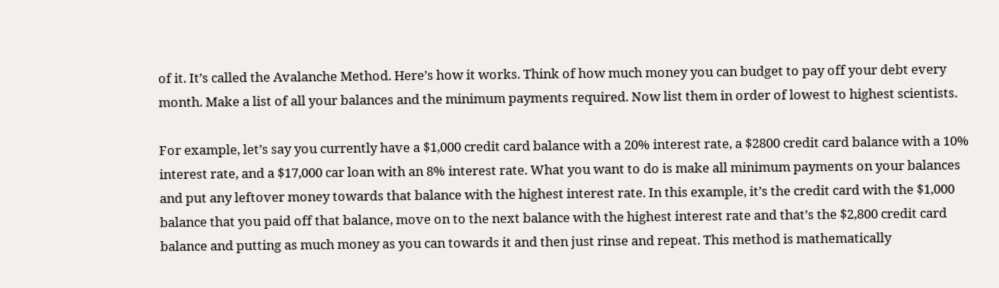of it. It’s called the Avalanche Method. Here’s how it works. Think of how much money you can budget to pay off your debt every month. Make a list of all your balances and the minimum payments required. Now list them in order of lowest to highest scientists.

For example, let’s say you currently have a $1,000 credit card balance with a 20% interest rate, a $2800 credit card balance with a 10% interest rate, and a $17,000 car loan with an 8% interest rate. What you want to do is make all minimum payments on your balances and put any leftover money towards that balance with the highest interest rate. In this example, it’s the credit card with the $1,000 balance that you paid off that balance, move on to the next balance with the highest interest rate and that’s the $2,800 credit card balance and putting as much money as you can towards it and then just rinse and repeat. This method is mathematically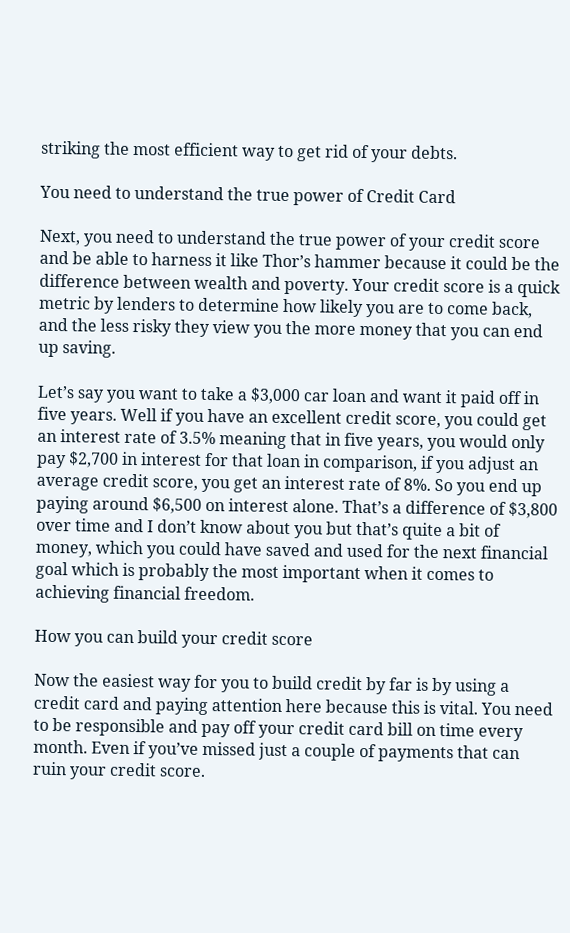striking the most efficient way to get rid of your debts.

You need to understand the true power of Credit Card

Next, you need to understand the true power of your credit score and be able to harness it like Thor’s hammer because it could be the difference between wealth and poverty. Your credit score is a quick metric by lenders to determine how likely you are to come back, and the less risky they view you the more money that you can end up saving.

Let’s say you want to take a $3,000 car loan and want it paid off in five years. Well if you have an excellent credit score, you could get an interest rate of 3.5% meaning that in five years, you would only pay $2,700 in interest for that loan in comparison, if you adjust an average credit score, you get an interest rate of 8%. So you end up paying around $6,500 on interest alone. That’s a difference of $3,800 over time and I don’t know about you but that’s quite a bit of money, which you could have saved and used for the next financial goal which is probably the most important when it comes to achieving financial freedom.

How you can build your credit score

Now the easiest way for you to build credit by far is by using a credit card and paying attention here because this is vital. You need to be responsible and pay off your credit card bill on time every month. Even if you’ve missed just a couple of payments that can ruin your credit score.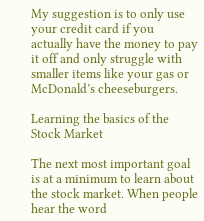My suggestion is to only use your credit card if you actually have the money to pay it off and only struggle with smaller items like your gas or McDonald’s cheeseburgers.

Learning the basics of the Stock Market

The next most important goal is at a minimum to learn about the stock market. When people hear the word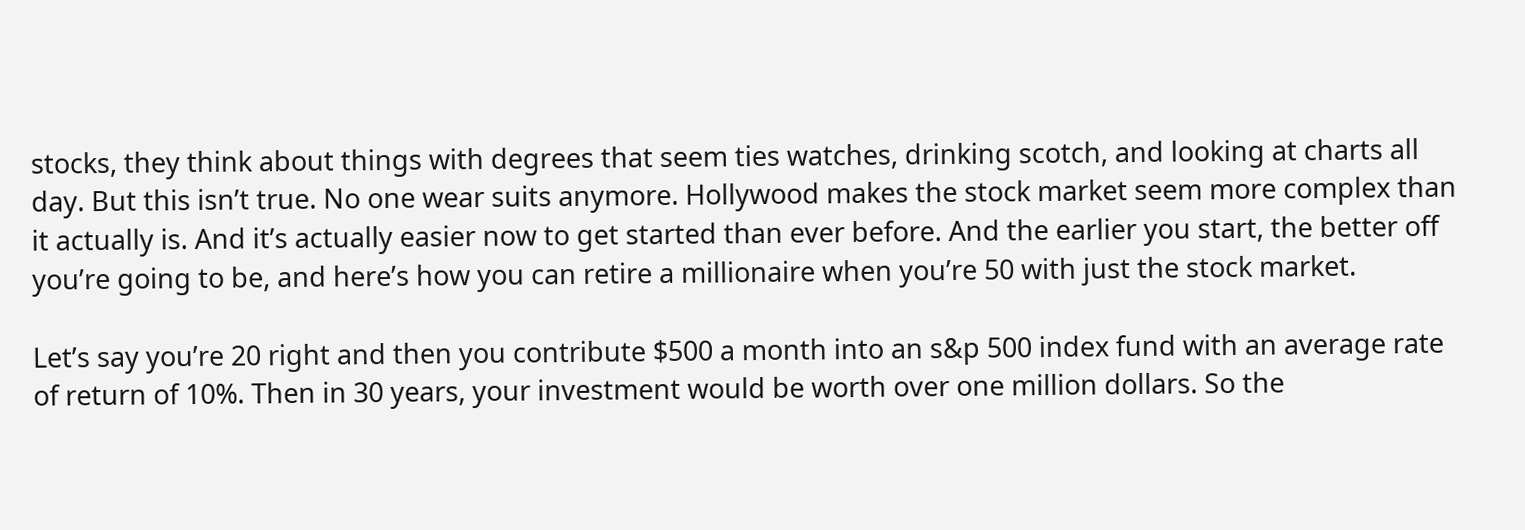stocks, they think about things with degrees that seem ties watches, drinking scotch, and looking at charts all day. But this isn’t true. No one wear suits anymore. Hollywood makes the stock market seem more complex than it actually is. And it’s actually easier now to get started than ever before. And the earlier you start, the better off you’re going to be, and here’s how you can retire a millionaire when you’re 50 with just the stock market.

Let’s say you’re 20 right and then you contribute $500 a month into an s&p 500 index fund with an average rate of return of 10%. Then in 30 years, your investment would be worth over one million dollars. So the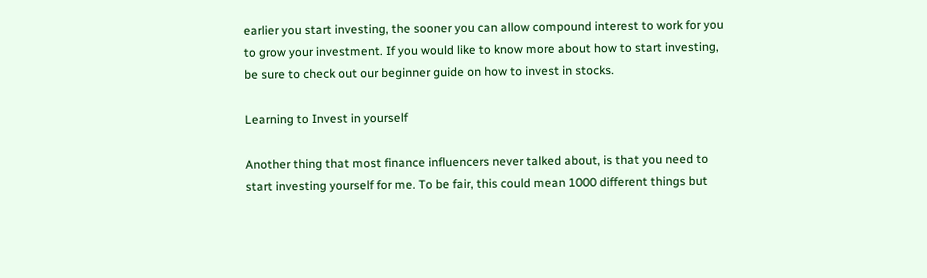earlier you start investing, the sooner you can allow compound interest to work for you to grow your investment. If you would like to know more about how to start investing, be sure to check out our beginner guide on how to invest in stocks.

Learning to Invest in yourself

Another thing that most finance influencers never talked about, is that you need to start investing yourself for me. To be fair, this could mean 1000 different things but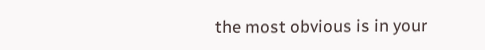the most obvious is in your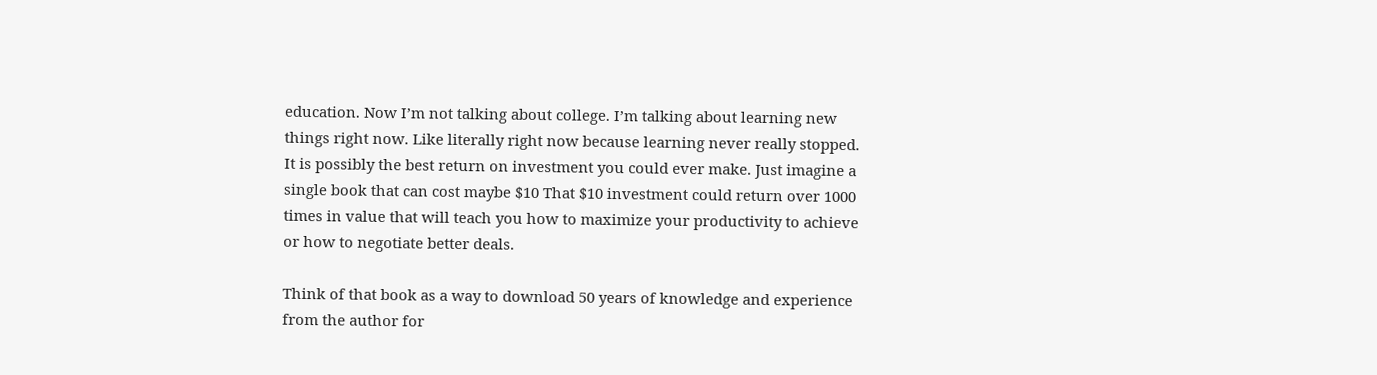education. Now I’m not talking about college. I’m talking about learning new things right now. Like literally right now because learning never really stopped. It is possibly the best return on investment you could ever make. Just imagine a single book that can cost maybe $10 That $10 investment could return over 1000 times in value that will teach you how to maximize your productivity to achieve or how to negotiate better deals.

Think of that book as a way to download 50 years of knowledge and experience from the author for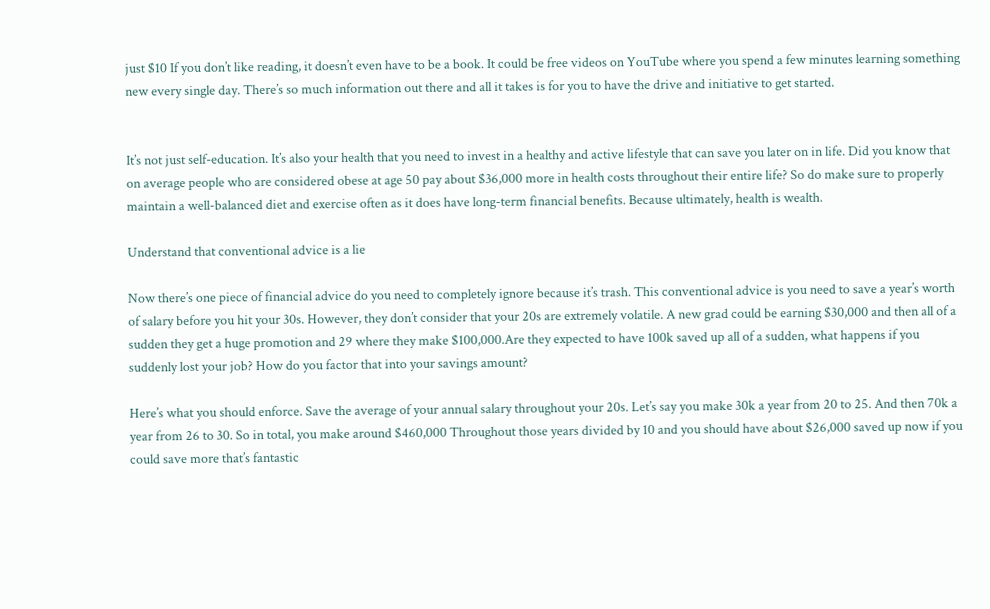just $10 If you don’t like reading, it doesn’t even have to be a book. It could be free videos on YouTube where you spend a few minutes learning something new every single day. There’s so much information out there and all it takes is for you to have the drive and initiative to get started.


It’s not just self-education. It’s also your health that you need to invest in a healthy and active lifestyle that can save you later on in life. Did you know that on average people who are considered obese at age 50 pay about $36,000 more in health costs throughout their entire life? So do make sure to properly maintain a well-balanced diet and exercise often as it does have long-term financial benefits. Because ultimately, health is wealth.

Understand that conventional advice is a lie

Now there’s one piece of financial advice do you need to completely ignore because it’s trash. This conventional advice is you need to save a year’s worth of salary before you hit your 30s. However, they don’t consider that your 20s are extremely volatile. A new grad could be earning $30,000 and then all of a sudden they get a huge promotion and 29 where they make $100,000.Are they expected to have 100k saved up all of a sudden, what happens if you suddenly lost your job? How do you factor that into your savings amount?

Here’s what you should enforce. Save the average of your annual salary throughout your 20s. Let’s say you make 30k a year from 20 to 25. And then 70k a year from 26 to 30. So in total, you make around $460,000 Throughout those years divided by 10 and you should have about $26,000 saved up now if you could save more that’s fantastic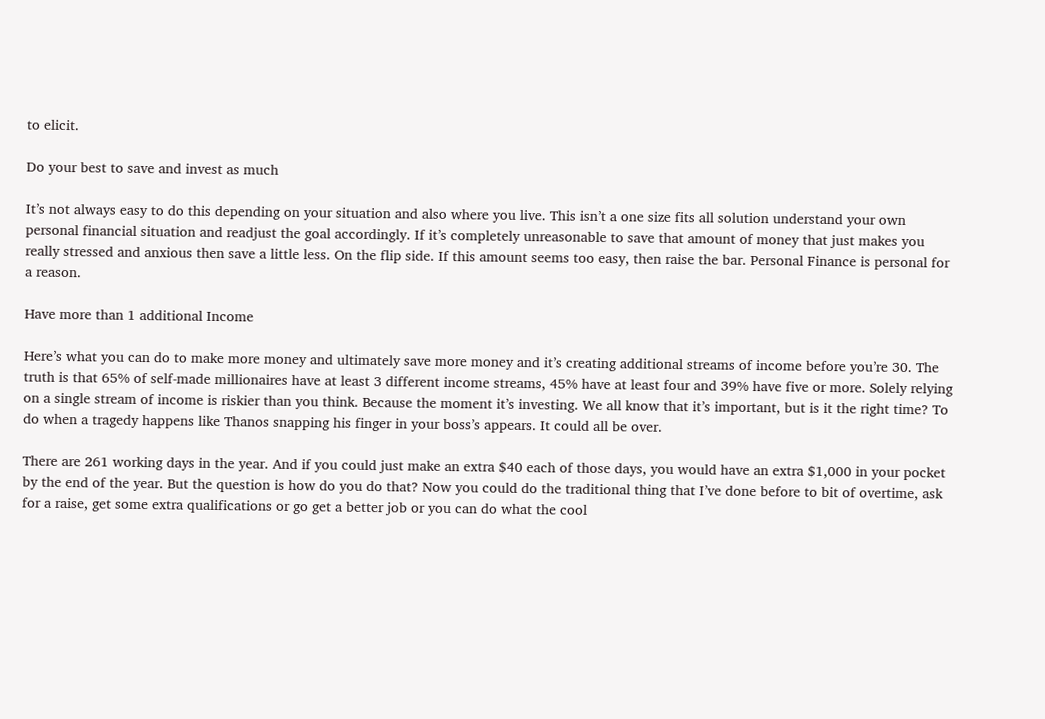to elicit.

Do your best to save and invest as much

It’s not always easy to do this depending on your situation and also where you live. This isn’t a one size fits all solution understand your own personal financial situation and readjust the goal accordingly. If it’s completely unreasonable to save that amount of money that just makes you really stressed and anxious then save a little less. On the flip side. If this amount seems too easy, then raise the bar. Personal Finance is personal for a reason.

Have more than 1 additional Income

Here’s what you can do to make more money and ultimately save more money and it’s creating additional streams of income before you’re 30. The truth is that 65% of self-made millionaires have at least 3 different income streams, 45% have at least four and 39% have five or more. Solely relying on a single stream of income is riskier than you think. Because the moment it’s investing. We all know that it’s important, but is it the right time? To do when a tragedy happens like Thanos snapping his finger in your boss’s appears. It could all be over.

There are 261 working days in the year. And if you could just make an extra $40 each of those days, you would have an extra $1,000 in your pocket by the end of the year. But the question is how do you do that? Now you could do the traditional thing that I’ve done before to bit of overtime, ask for a raise, get some extra qualifications or go get a better job or you can do what the cool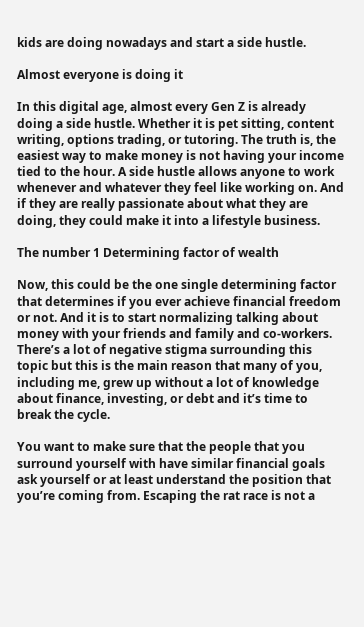kids are doing nowadays and start a side hustle.

Almost everyone is doing it

In this digital age, almost every Gen Z is already doing a side hustle. Whether it is pet sitting, content writing, options trading, or tutoring. The truth is, the easiest way to make money is not having your income tied to the hour. A side hustle allows anyone to work whenever and whatever they feel like working on. And if they are really passionate about what they are doing, they could make it into a lifestyle business.

The number 1 Determining factor of wealth

Now, this could be the one single determining factor that determines if you ever achieve financial freedom or not. And it is to start normalizing talking about money with your friends and family and co-workers. There’s a lot of negative stigma surrounding this topic but this is the main reason that many of you, including me, grew up without a lot of knowledge about finance, investing, or debt and it’s time to break the cycle.

You want to make sure that the people that you surround yourself with have similar financial goals ask yourself or at least understand the position that you’re coming from. Escaping the rat race is not a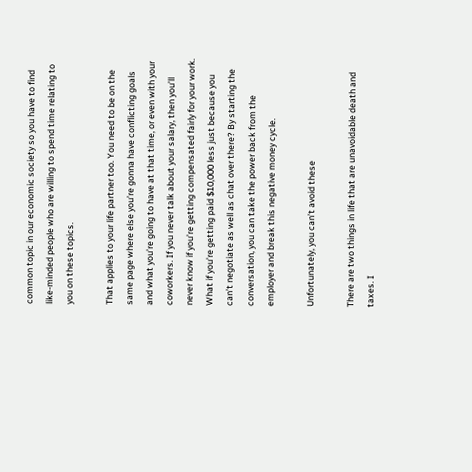common topic in our economic society so you have to find like-minded people who are willing to spend time relating to you on these topics.

That applies to your life partner too. You need to be on the same page where else you’re gonna have conflicting goals and what you’re going to have at that time, or even with your coworkers. If you never talk about your salary, then you’ll never know if you’re getting compensated fairly for your work. What if you’re getting paid $10,000 less just because you can’t negotiate as well as chat over there? By starting the conversation, you can take the power back from the employer and break this negative money cycle.

Unfortunately, you can’t avoid these

There are two things in life that are unavoidable death and taxes. I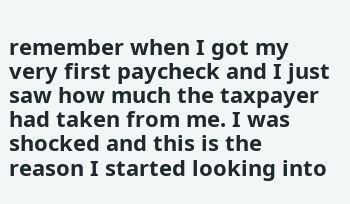remember when I got my very first paycheck and I just saw how much the taxpayer had taken from me. I was shocked and this is the reason I started looking into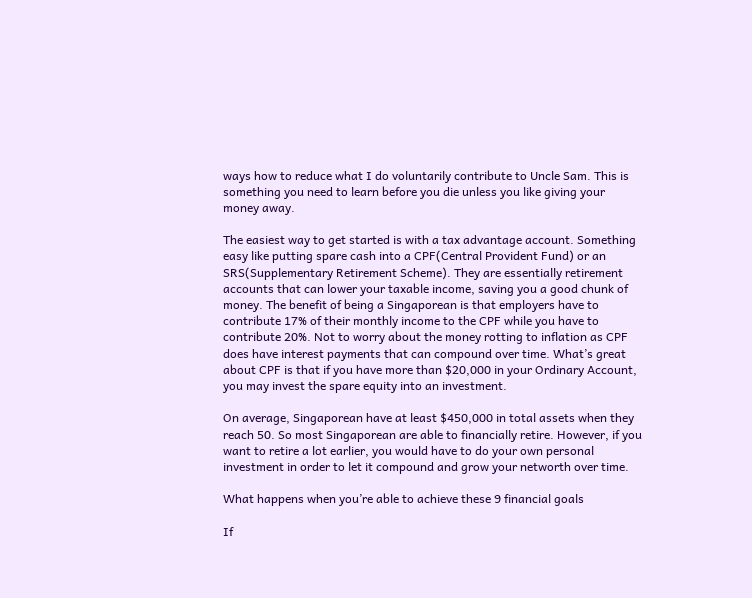ways how to reduce what I do voluntarily contribute to Uncle Sam. This is something you need to learn before you die unless you like giving your money away.

The easiest way to get started is with a tax advantage account. Something easy like putting spare cash into a CPF(Central Provident Fund) or an SRS(Supplementary Retirement Scheme). They are essentially retirement accounts that can lower your taxable income, saving you a good chunk of money. The benefit of being a Singaporean is that employers have to contribute 17% of their monthly income to the CPF while you have to contribute 20%. Not to worry about the money rotting to inflation as CPF does have interest payments that can compound over time. What’s great about CPF is that if you have more than $20,000 in your Ordinary Account, you may invest the spare equity into an investment.

On average, Singaporean have at least $450,000 in total assets when they reach 50. So most Singaporean are able to financially retire. However, if you want to retire a lot earlier, you would have to do your own personal investment in order to let it compound and grow your networth over time.

What happens when you’re able to achieve these 9 financial goals

If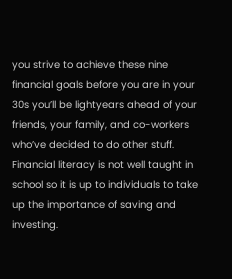you strive to achieve these nine financial goals before you are in your 30s you’ll be lightyears ahead of your friends, your family, and co-workers who’ve decided to do other stuff. Financial literacy is not well taught in school so it is up to individuals to take up the importance of saving and investing.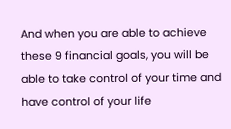And when you are able to achieve these 9 financial goals, you will be able to take control of your time and have control of your life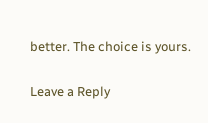better. The choice is yours.

Leave a Reply